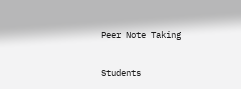Peer Note Taking

Students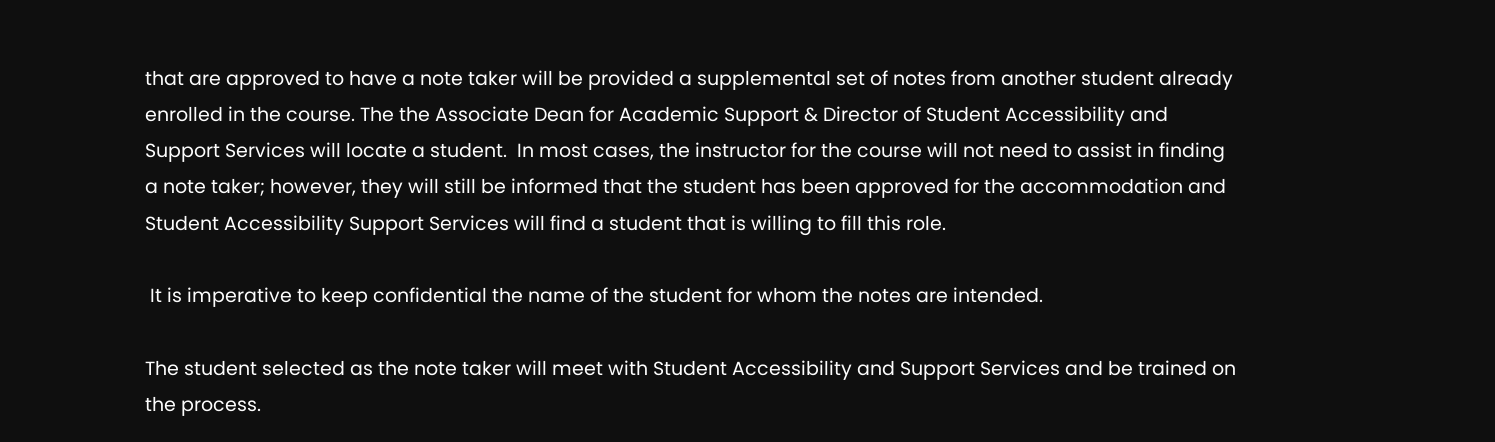that are approved to have a note taker will be provided a supplemental set of notes from another student already enrolled in the course. The the Associate Dean for Academic Support & Director of Student Accessibility and Support Services will locate a student.  In most cases, the instructor for the course will not need to assist in finding a note taker; however, they will still be informed that the student has been approved for the accommodation and Student Accessibility Support Services will find a student that is willing to fill this role.

 It is imperative to keep confidential the name of the student for whom the notes are intended.

The student selected as the note taker will meet with Student Accessibility and Support Services and be trained on the process.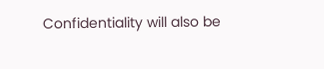Confidentiality will also be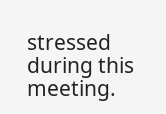stressed during this meeting.